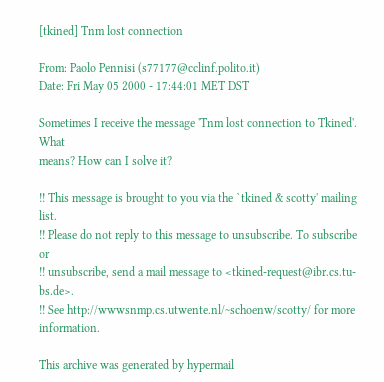[tkined] Tnm lost connection

From: Paolo Pennisi (s77177@cclinf.polito.it)
Date: Fri May 05 2000 - 17:44:01 MET DST

Sometimes I receive the message 'Tnm lost connection to Tkined'. What
means? How can I solve it?

!! This message is brought to you via the `tkined & scotty' mailing list.
!! Please do not reply to this message to unsubscribe. To subscribe or
!! unsubscribe, send a mail message to <tkined-request@ibr.cs.tu-bs.de>.
!! See http://wwwsnmp.cs.utwente.nl/~schoenw/scotty/ for more information.

This archive was generated by hypermail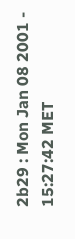2b29 : Mon Jan 08 2001 - 15:27:42 MET